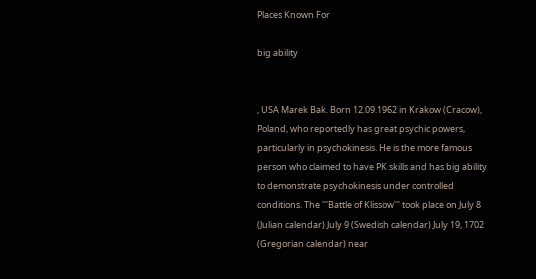Places Known For

big ability


, USA Marek Bak. Born 12.09.1962 in Krakow (Cracow), Poland, who reportedly has great psychic powers, particularly in psychokinesis. He is the more famous person who claimed to have PK skills and has big ability to demonstrate psychokinesis under controlled conditions. The '''Battle of Klissow''' took place on July 8 (Julian calendar) July 9 (Swedish calendar) July 19, 1702 (Gregorian calendar) near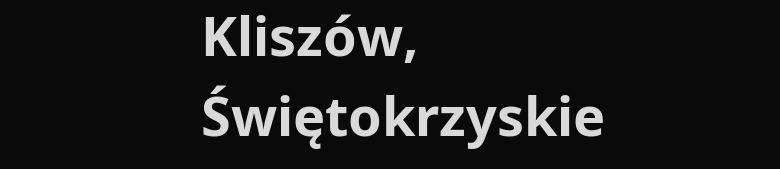Kliszów, Świętokrzyskie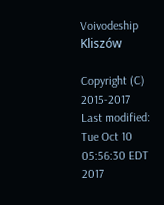Voivodeship Kliszów

Copyright (C) 2015-2017
Last modified: Tue Oct 10 05:56:30 EDT 2017